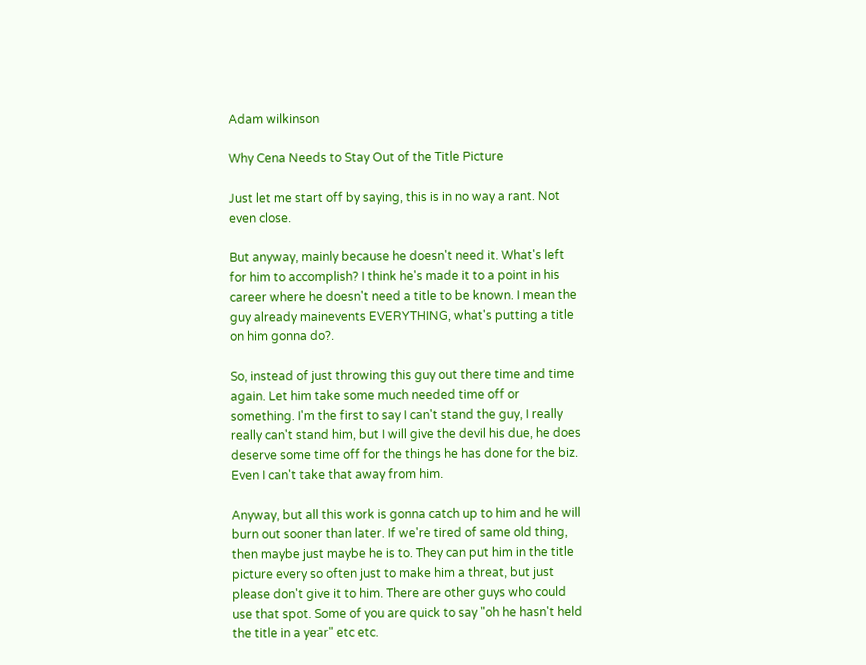Adam wilkinson

Why Cena Needs to Stay Out of the Title Picture

Just let me start off by saying, this is in no way a rant. Not even close.

But anyway, mainly because he doesn't need it. What's left for him to accomplish? I think he's made it to a point in his career where he doesn't need a title to be known. I mean the guy already mainevents EVERYTHING, what's putting a title on him gonna do?.

So, instead of just throwing this guy out there time and time again. Let him take some much needed time off or something. I'm the first to say I can't stand the guy, I really really can't stand him, but I will give the devil his due, he does deserve some time off for the things he has done for the biz. Even I can't take that away from him.

Anyway, but all this work is gonna catch up to him and he will burn out sooner than later. If we're tired of same old thing, then maybe just maybe he is to. They can put him in the title picture every so often just to make him a threat, but just please don't give it to him. There are other guys who could use that spot. Some of you are quick to say "oh he hasn't held the title in a year" etc etc.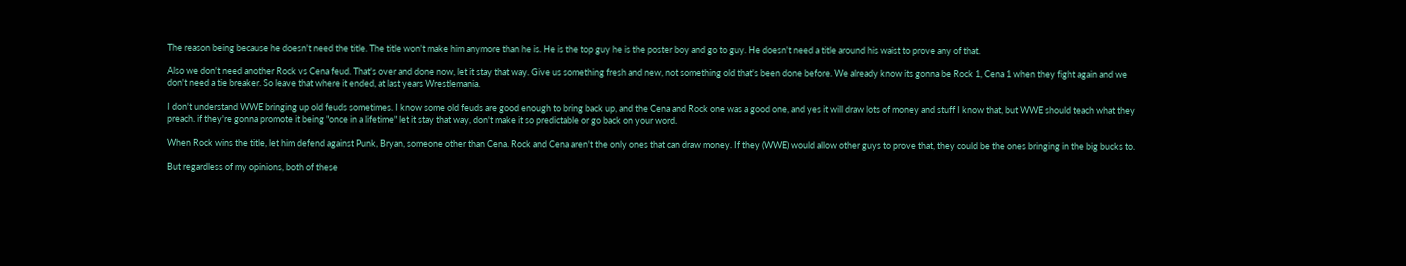The reason being because he doesn't need the title. The title won't make him anymore than he is. He is the top guy he is the poster boy and go to guy. He doesn't need a title around his waist to prove any of that.

Also we don't need another Rock vs Cena feud. That's over and done now, let it stay that way. Give us something fresh and new, not something old that's been done before. We already know its gonna be Rock 1, Cena 1 when they fight again and we don't need a tie breaker. So leave that where it ended, at last years Wrestlemania.

I don't understand WWE bringing up old feuds sometimes. I know some old feuds are good enough to bring back up, and the Cena and Rock one was a good one, and yes it will draw lots of money and stuff I know that, but WWE should teach what they preach. if they're gonna promote it being "once in a lifetime" let it stay that way, don't make it so predictable or go back on your word.

When Rock wins the title, let him defend against Punk, Bryan, someone other than Cena. Rock and Cena aren't the only ones that can draw money. If they (WWE) would allow other guys to prove that, they could be the ones bringing in the big bucks to.

But regardless of my opinions, both of these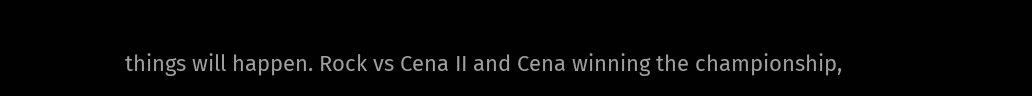things will happen. Rock vs Cena II and Cena winning the championship,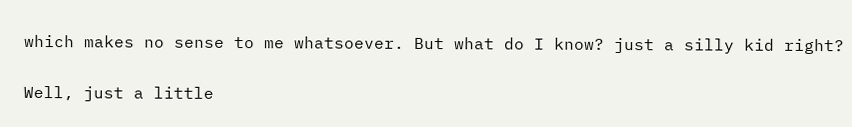which makes no sense to me whatsoever. But what do I know? just a silly kid right?

Well, just a little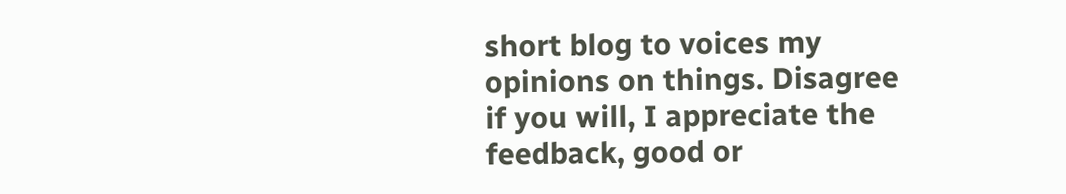short blog to voices my opinions on things. Disagree if you will, I appreciate the feedback, good or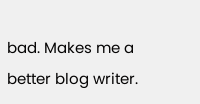bad. Makes me a better blog writer.